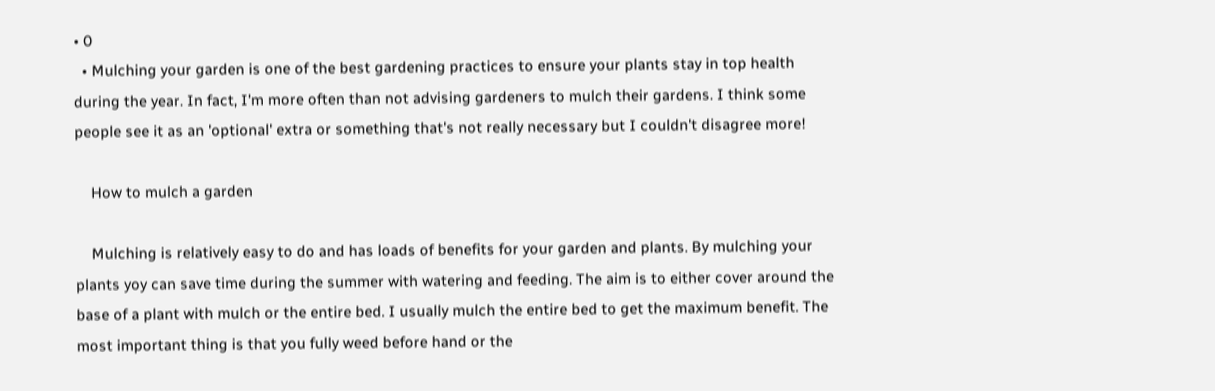• 0
  • Mulching your garden is one of the best gardening practices to ensure your plants stay in top health during the year. In fact, I'm more often than not advising gardeners to mulch their gardens. I think some people see it as an 'optional' extra or something that's not really necessary but I couldn't disagree more!

    How to mulch a garden

    Mulching is relatively easy to do and has loads of benefits for your garden and plants. By mulching your plants yoy can save time during the summer with watering and feeding. The aim is to either cover around the base of a plant with mulch or the entire bed. I usually mulch the entire bed to get the maximum benefit. The most important thing is that you fully weed before hand or the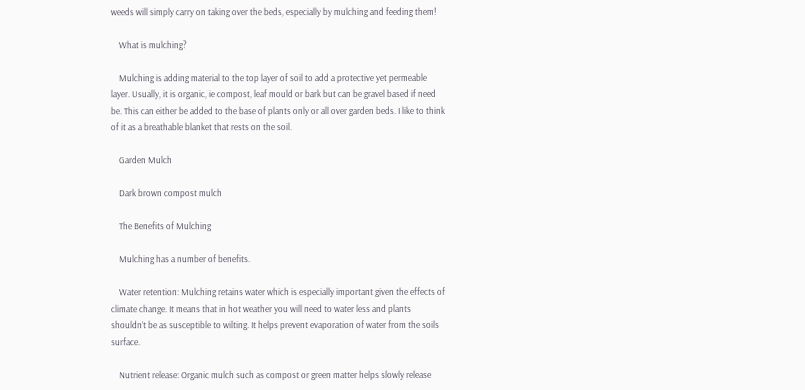weeds will simply carry on taking over the beds, especially by mulching and feeding them!

    What is mulching?

    Mulching is adding material to the top layer of soil to add a protective yet permeable layer. Usually, it is organic, ie compost, leaf mould or bark but can be gravel based if need be. This can either be added to the base of plants only or all over garden beds. I like to think of it as a breathable blanket that rests on the soil.

    Garden Mulch

    Dark brown compost mulch

    The Benefits of Mulching

    Mulching has a number of benefits.

    Water retention: Mulching retains water which is especially important given the effects of climate change. It means that in hot weather you will need to water less and plants shouldn’t be as susceptible to wilting. It helps prevent evaporation of water from the soils surface.

    Nutrient release: Organic mulch such as compost or green matter helps slowly release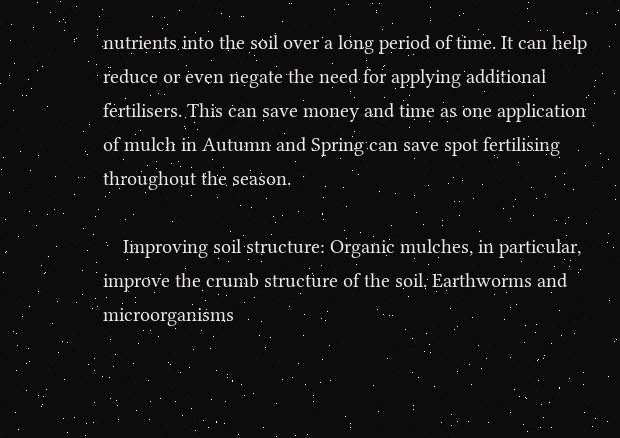nutrients into the soil over a long period of time. It can help reduce or even negate the need for applying additional fertilisers. This can save money and time as one application of mulch in Autumn and Spring can save spot fertilising throughout the season.

    Improving soil structure: Organic mulches, in particular, improve the crumb structure of the soil. Earthworms and microorganisms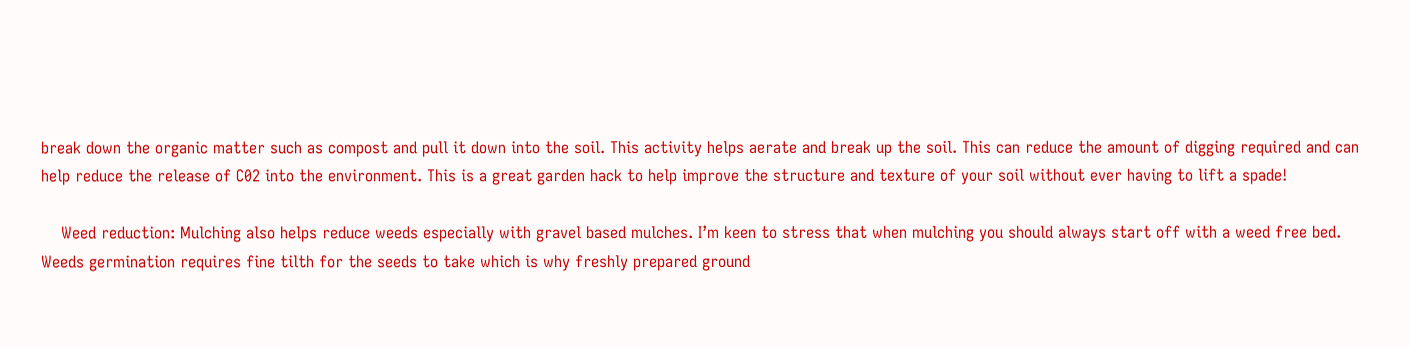break down the organic matter such as compost and pull it down into the soil. This activity helps aerate and break up the soil. This can reduce the amount of digging required and can help reduce the release of C02 into the environment. This is a great garden hack to help improve the structure and texture of your soil without ever having to lift a spade!

    Weed reduction: Mulching also helps reduce weeds especially with gravel based mulches. I’m keen to stress that when mulching you should always start off with a weed free bed. Weeds germination requires fine tilth for the seeds to take which is why freshly prepared ground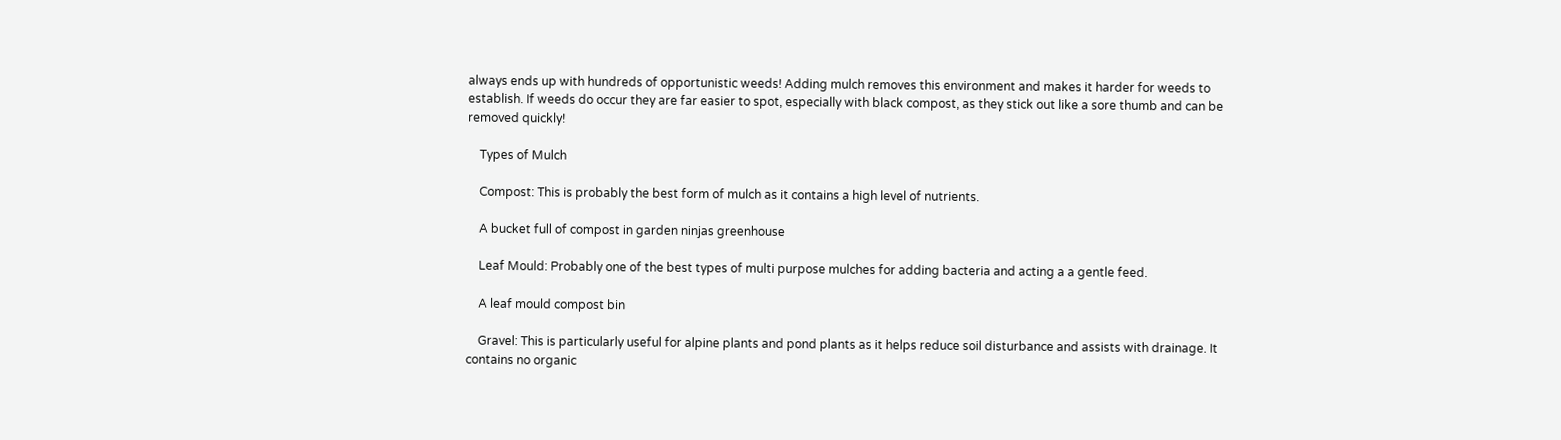always ends up with hundreds of opportunistic weeds! Adding mulch removes this environment and makes it harder for weeds to establish. If weeds do occur they are far easier to spot, especially with black compost, as they stick out like a sore thumb and can be removed quickly!

    Types of Mulch

    Compost: This is probably the best form of mulch as it contains a high level of nutrients.

    A bucket full of compost in garden ninjas greenhouse

    Leaf Mould: Probably one of the best types of multi purpose mulches for adding bacteria and acting a a gentle feed.

    A leaf mould compost bin

    Gravel: This is particularly useful for alpine plants and pond plants as it helps reduce soil disturbance and assists with drainage. It contains no organic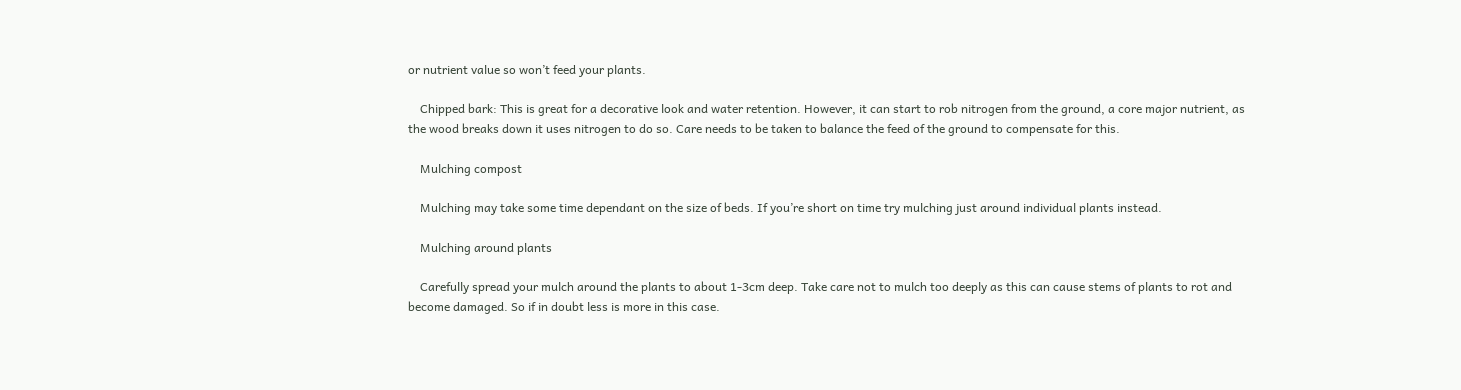or nutrient value so won’t feed your plants.

    Chipped bark: This is great for a decorative look and water retention. However, it can start to rob nitrogen from the ground, a core major nutrient, as the wood breaks down it uses nitrogen to do so. Care needs to be taken to balance the feed of the ground to compensate for this.

    Mulching compost

    Mulching may take some time dependant on the size of beds. If you’re short on time try mulching just around individual plants instead.

    Mulching around plants

    Carefully spread your mulch around the plants to about 1-3cm deep. Take care not to mulch too deeply as this can cause stems of plants to rot and become damaged. So if in doubt less is more in this case.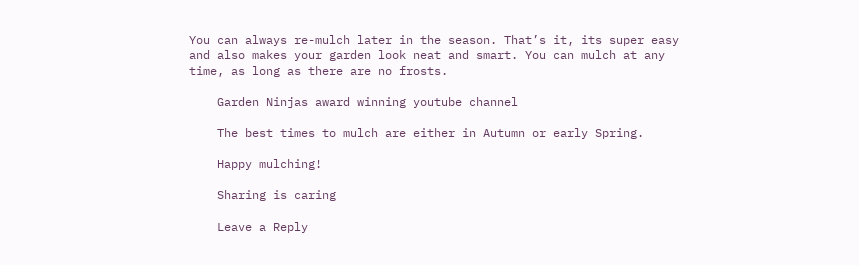You can always re-mulch later in the season. That’s it, its super easy and also makes your garden look neat and smart. You can mulch at any time, as long as there are no frosts.

    Garden Ninjas award winning youtube channel

    The best times to mulch are either in Autumn or early Spring.

    Happy mulching!

    Sharing is caring

    Leave a Reply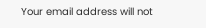Your email address will not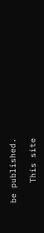be published.

    This site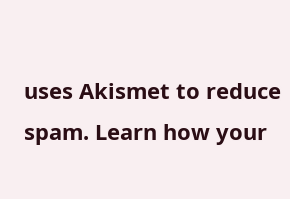uses Akismet to reduce spam. Learn how your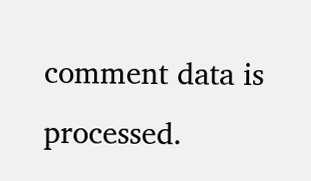comment data is processed.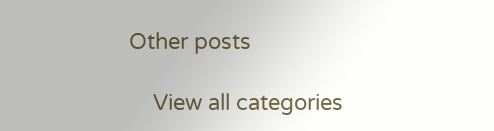Other posts

    View all categories